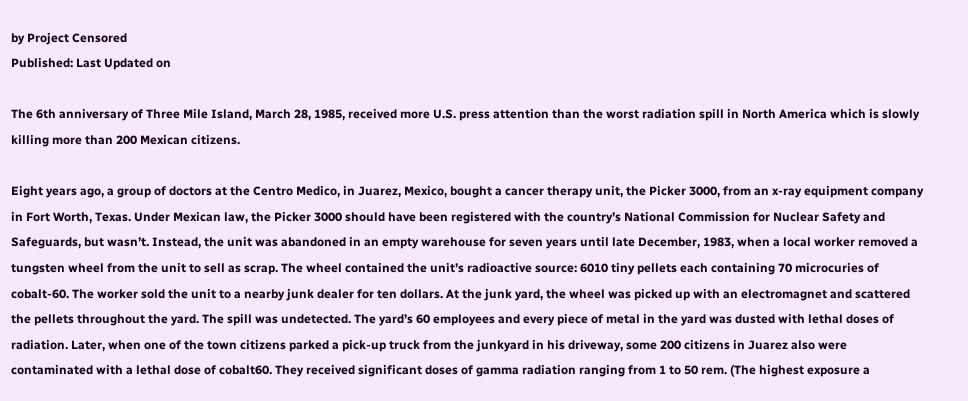by Project Censored
Published: Last Updated on

The 6th anniversary of Three Mile Island, March 28, 1985, received more U.S. press attention than the worst radiation spill in North America which is slowly killing more than 200 Mexican citizens.

Eight years ago, a group of doctors at the Centro Medico, in Juarez, Mexico, bought a cancer therapy unit, the Picker 3000, from an x-ray equipment company in Fort Worth, Texas. Under Mexican law, the Picker 3000 should have been registered with the country’s National Commission for Nuclear Safety and Safeguards, but wasn’t. Instead, the unit was abandoned in an empty warehouse for seven years until late December, 1983, when a local worker removed a tungsten wheel from the unit to sell as scrap. The wheel contained the unit’s radioactive source: 6010 tiny pellets each containing 70 microcuries of cobalt-60. The worker sold the unit to a nearby junk dealer for ten dollars. At the junk yard, the wheel was picked up with an electromagnet and scattered the pellets throughout the yard. The spill was undetected. The yard’s 60 employees and every piece of metal in the yard was dusted with lethal doses of radiation. Later, when one of the town citizens parked a pick-up truck from the junkyard in his driveway, some 200 citizens in Juarez also were contaminated with a lethal dose of cobalt60. They received significant doses of gamma radiation ranging from 1 to 50 rem. (The highest exposure a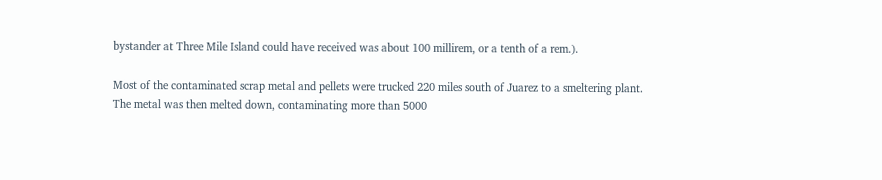bystander at Three Mile Island could have received was about 100 millirem, or a tenth of a rem.).

Most of the contaminated scrap metal and pellets were trucked 220 miles south of Juarez to a smeltering plant. The metal was then melted down, contaminating more than 5000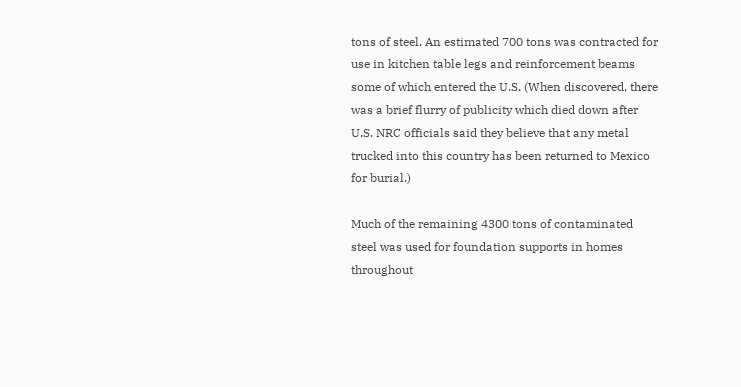tons of steel. An estimated 700 tons was contracted for use in kitchen table legs and reinforcement beams some of which entered the U.S. (When discovered, there was a brief flurry of publicity which died down after U.S. NRC officials said they believe that any metal trucked into this country has been returned to Mexico for burial.)

Much of the remaining 4300 tons of contaminated steel was used for foundation supports in homes throughout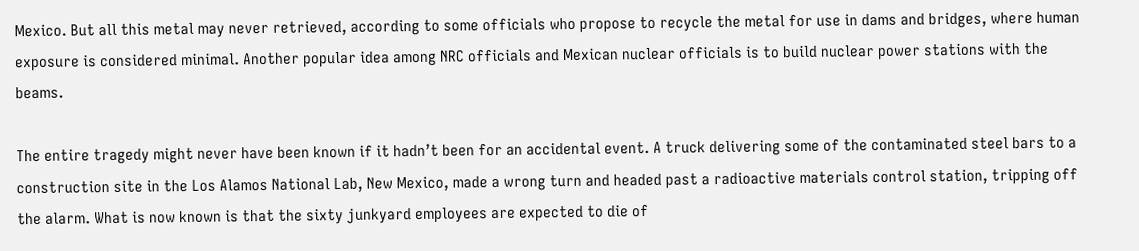Mexico. But all this metal may never retrieved, according to some officials who propose to recycle the metal for use in dams and bridges, where human exposure is considered minimal. Another popular idea among NRC officials and Mexican nuclear officials is to build nuclear power stations with the beams.

The entire tragedy might never have been known if it hadn’t been for an accidental event. A truck delivering some of the contaminated steel bars to a construction site in the Los Alamos National Lab, New Mexico, made a wrong turn and headed past a radioactive materials control station, tripping off the alarm. What is now known is that the sixty junkyard employees are expected to die of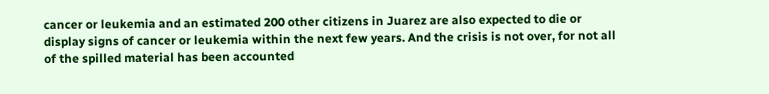cancer or leukemia and an estimated 200 other citizens in Juarez are also expected to die or display signs of cancer or leukemia within the next few years. And the crisis is not over, for not all of the spilled material has been accounted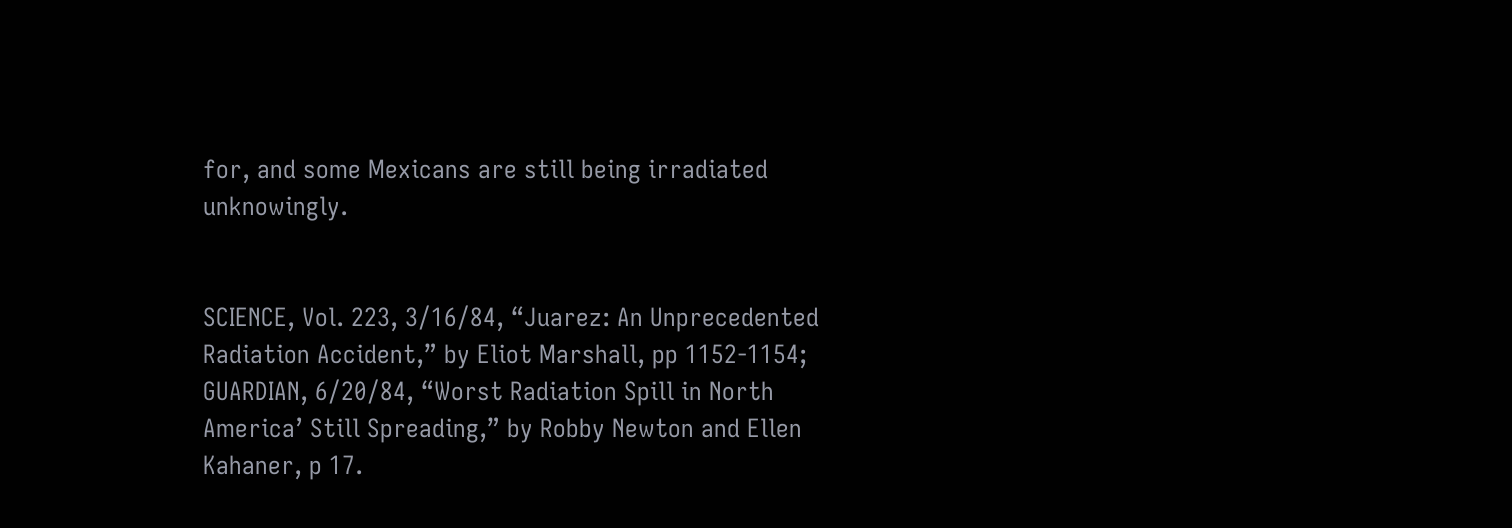for, and some Mexicans are still being irradiated unknowingly.


SCIENCE, Vol. 223, 3/16/84, “Juarez: An Unprecedented Radiation Accident,” by Eliot Marshall, pp 1152-1154; GUARDIAN, 6/20/84, “Worst Radiation Spill in North America’ Still Spreading,” by Robby Newton and Ellen Kahaner, p 17.